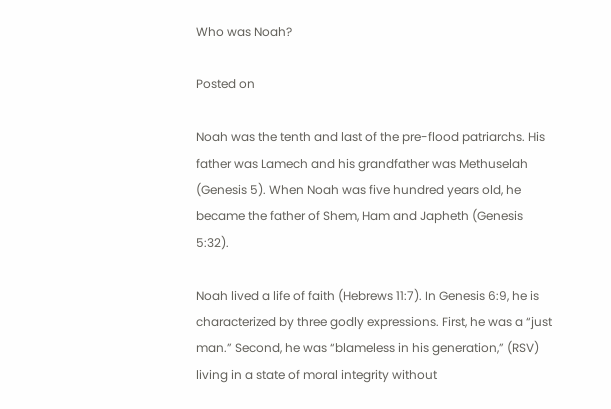Who was Noah?

Posted on

Noah was the tenth and last of the pre-flood patriarchs. His father was Lamech and his grandfather was Methuselah (Genesis 5). When Noah was five hundred years old, he became the father of Shem, Ham and Japheth (Genesis 5:32).

Noah lived a life of faith (Hebrews 11:7). In Genesis 6:9, he is characterized by three godly expressions. First, he was a “just man.” Second, he was “blameless in his generation,” (RSV) living in a state of moral integrity without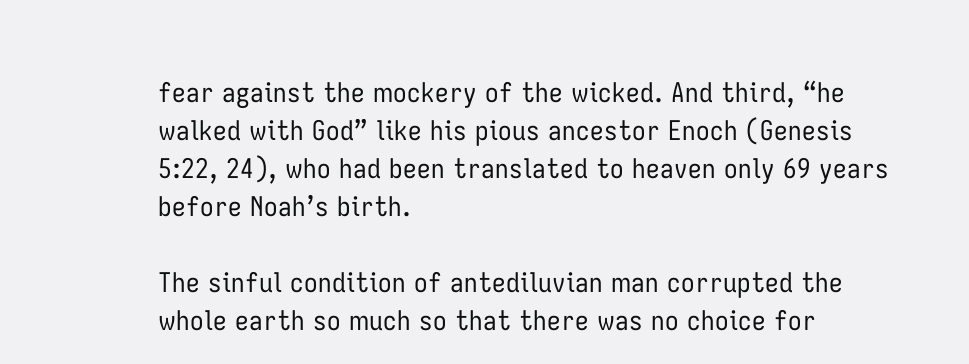fear against the mockery of the wicked. And third, “he walked with God” like his pious ancestor Enoch (Genesis 5:22, 24), who had been translated to heaven only 69 years before Noah’s birth.

The sinful condition of antediluvian man corrupted the whole earth so much so that there was no choice for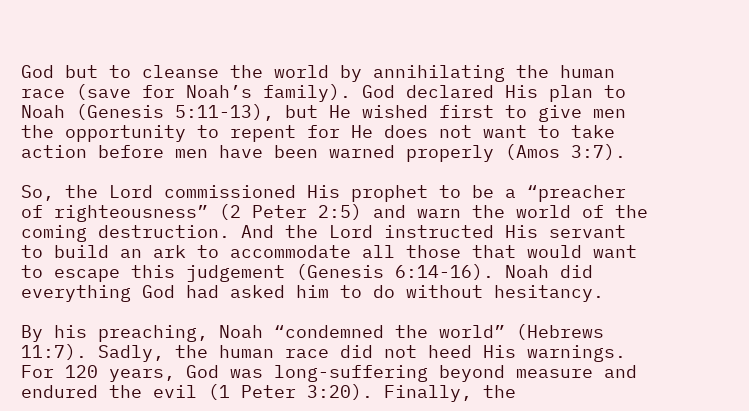God but to cleanse the world by annihilating the human race (save for Noah’s family). God declared His plan to Noah (Genesis 5:11-13), but He wished first to give men the opportunity to repent for He does not want to take action before men have been warned properly (Amos 3:7).

So, the Lord commissioned His prophet to be a “preacher of righteousness” (2 Peter 2:5) and warn the world of the coming destruction. And the Lord instructed His servant to build an ark to accommodate all those that would want to escape this judgement (Genesis 6:14-16). Noah did everything God had asked him to do without hesitancy.

By his preaching, Noah “condemned the world” (Hebrews 11:7). Sadly, the human race did not heed His warnings. For 120 years, God was long-suffering beyond measure and endured the evil (1 Peter 3:20). Finally, the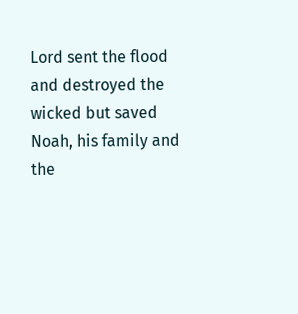Lord sent the flood and destroyed the wicked but saved Noah, his family and the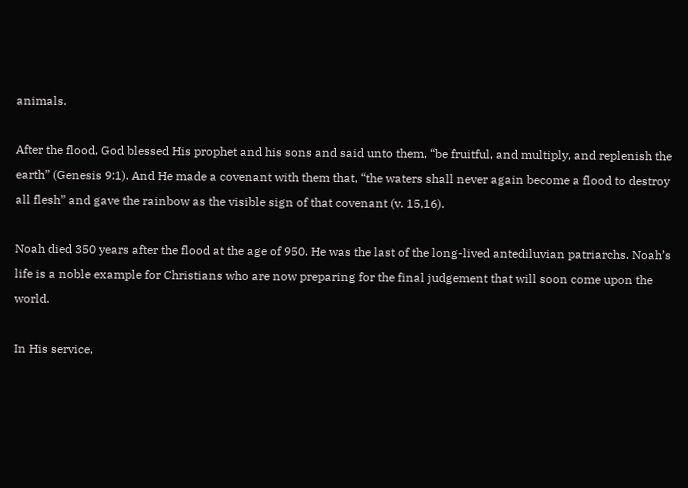animals.

After the flood, God blessed His prophet and his sons and said unto them, “be fruitful, and multiply, and replenish the earth” (Genesis 9:1). And He made a covenant with them that, “the waters shall never again become a flood to destroy all flesh” and gave the rainbow as the visible sign of that covenant (v. 15,16).

Noah died 350 years after the flood at the age of 950. He was the last of the long-lived antediluvian patriarchs. Noah’s life is a noble example for Christians who are now preparing for the final judgement that will soon come upon the world.

In His service,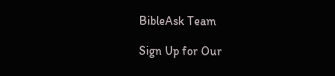BibleAsk Team

Sign Up for Our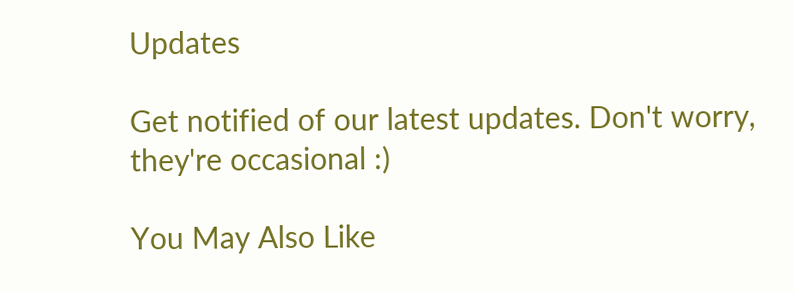Updates

Get notified of our latest updates. Don't worry, they're occasional :)

You May Also Like